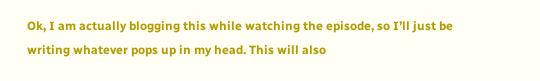Ok, I am actually blogging this while watching the episode, so I’ll just be writing whatever pops up in my head. This will also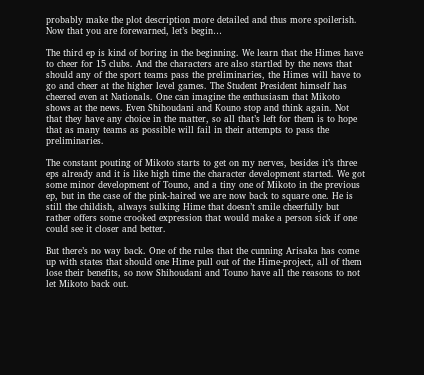probably make the plot description more detailed and thus more spoilerish. Now that you are forewarned, let’s begin…

The third ep is kind of boring in the beginning. We learn that the Himes have to cheer for 15 clubs. And the characters are also startled by the news that should any of the sport teams pass the preliminaries, the Himes will have to go and cheer at the higher level games. The Student President himself has cheered even at Nationals. One can imagine the enthusiasm that Mikoto shows at the news. Even Shihoudani and Kouno stop and think again. Not that they have any choice in the matter, so all that’s left for them is to hope that as many teams as possible will fail in their attempts to pass the preliminaries.

The constant pouting of Mikoto starts to get on my nerves, besides it’s three eps already and it is like high time the character development started. We got some minor development of Touno, and a tiny one of Mikoto in the previous ep, but in the case of the pink-haired we are now back to square one. He is still the childish, always sulking Hime that doesn’t smile cheerfully but rather offers some crooked expression that would make a person sick if one could see it closer and better.

But there’s no way back. One of the rules that the cunning Arisaka has come up with states that should one Hime pull out of the Hime-project, all of them lose their benefits, so now Shihoudani and Touno have all the reasons to not let Mikoto back out.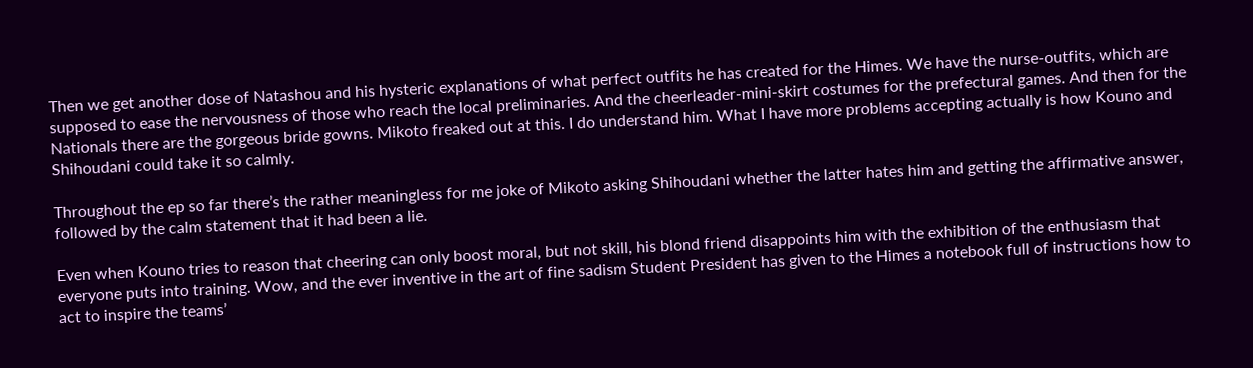Then we get another dose of Natashou and his hysteric explanations of what perfect outfits he has created for the Himes. We have the nurse-outfits, which are supposed to ease the nervousness of those who reach the local preliminaries. And the cheerleader-mini-skirt costumes for the prefectural games. And then for the Nationals there are the gorgeous bride gowns. Mikoto freaked out at this. I do understand him. What I have more problems accepting actually is how Kouno and Shihoudani could take it so calmly.

Throughout the ep so far there’s the rather meaningless for me joke of Mikoto asking Shihoudani whether the latter hates him and getting the affirmative answer, followed by the calm statement that it had been a lie.

Even when Kouno tries to reason that cheering can only boost moral, but not skill, his blond friend disappoints him with the exhibition of the enthusiasm that everyone puts into training. Wow, and the ever inventive in the art of fine sadism Student President has given to the Himes a notebook full of instructions how to act to inspire the teams’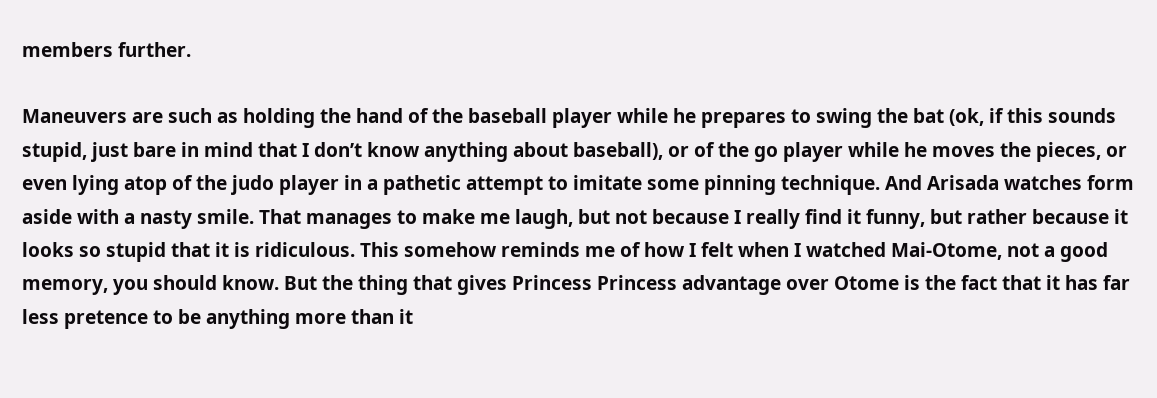members further.

Maneuvers are such as holding the hand of the baseball player while he prepares to swing the bat (ok, if this sounds stupid, just bare in mind that I don’t know anything about baseball), or of the go player while he moves the pieces, or even lying atop of the judo player in a pathetic attempt to imitate some pinning technique. And Arisada watches form aside with a nasty smile. That manages to make me laugh, but not because I really find it funny, but rather because it looks so stupid that it is ridiculous. This somehow reminds me of how I felt when I watched Mai-Otome, not a good memory, you should know. But the thing that gives Princess Princess advantage over Otome is the fact that it has far less pretence to be anything more than it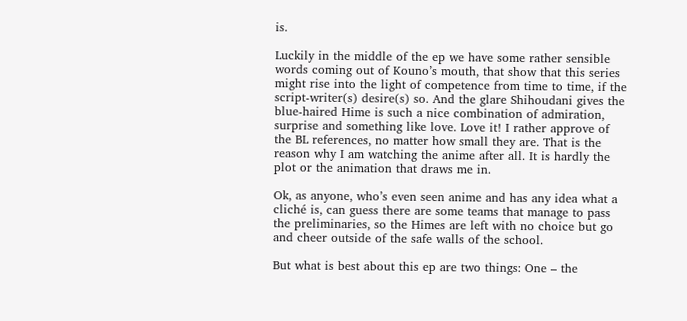is.

Luckily in the middle of the ep we have some rather sensible words coming out of Kouno’s mouth, that show that this series might rise into the light of competence from time to time, if the script-writer(s) desire(s) so. And the glare Shihoudani gives the blue-haired Hime is such a nice combination of admiration, surprise and something like love. Love it! I rather approve of the BL references, no matter how small they are. That is the reason why I am watching the anime after all. It is hardly the plot or the animation that draws me in.

Ok, as anyone, who’s even seen anime and has any idea what a cliché is, can guess there are some teams that manage to pass the preliminaries, so the Himes are left with no choice but go and cheer outside of the safe walls of the school.

But what is best about this ep are two things: One – the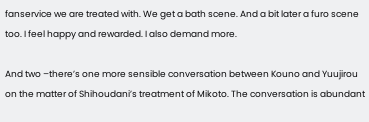fanservice we are treated with. We get a bath scene. And a bit later a furo scene too. I feel happy and rewarded. I also demand more.

And two –there’s one more sensible conversation between Kouno and Yuujirou on the matter of Shihoudani’s treatment of Mikoto. The conversation is abundant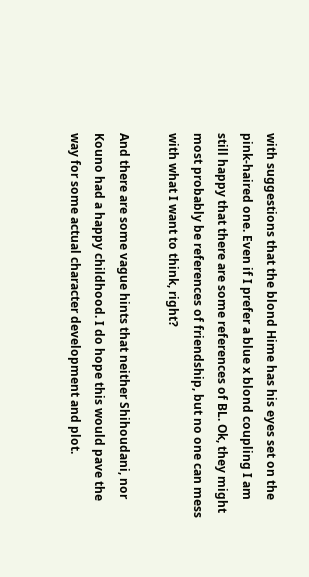with suggestions that the blond Hime has his eyes set on the pink-haired one. Even if I prefer a blue x blond coupling I am still happy that there are some references of BL. Ok, they might most probably be references of friendship, but no one can mess with what I want to think, right?

And there are some vague hints that neither Shihoudani, nor Kouno had a happy childhood. I do hope this would pave the way for some actual character development and plot.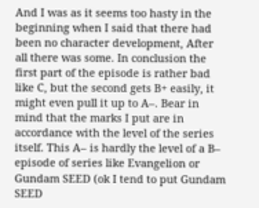And I was as it seems too hasty in the beginning when I said that there had been no character development, After all there was some. In conclusion the first part of the episode is rather bad like C, but the second gets B+ easily, it might even pull it up to A–. Bear in mind that the marks I put are in accordance with the level of the series itself. This A– is hardly the level of a B– episode of series like Evangelion or Gundam SEED (ok I tend to put Gundam SEED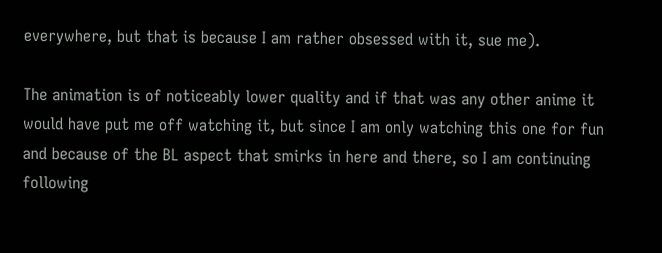everywhere, but that is because I am rather obsessed with it, sue me).

The animation is of noticeably lower quality and if that was any other anime it would have put me off watching it, but since I am only watching this one for fun and because of the BL aspect that smirks in here and there, so I am continuing following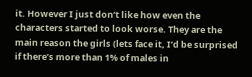it. However I just don’t like how even the characters started to look worse. They are the main reason the girls (lets face it, I’d be surprised if there’s more than 1% of males in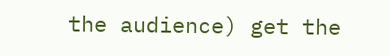the audience) get the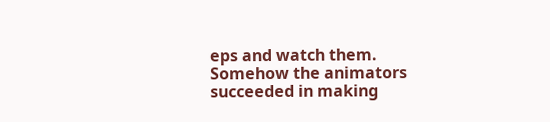eps and watch them. Somehow the animators succeeded in making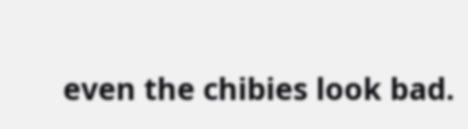even the chibies look bad.